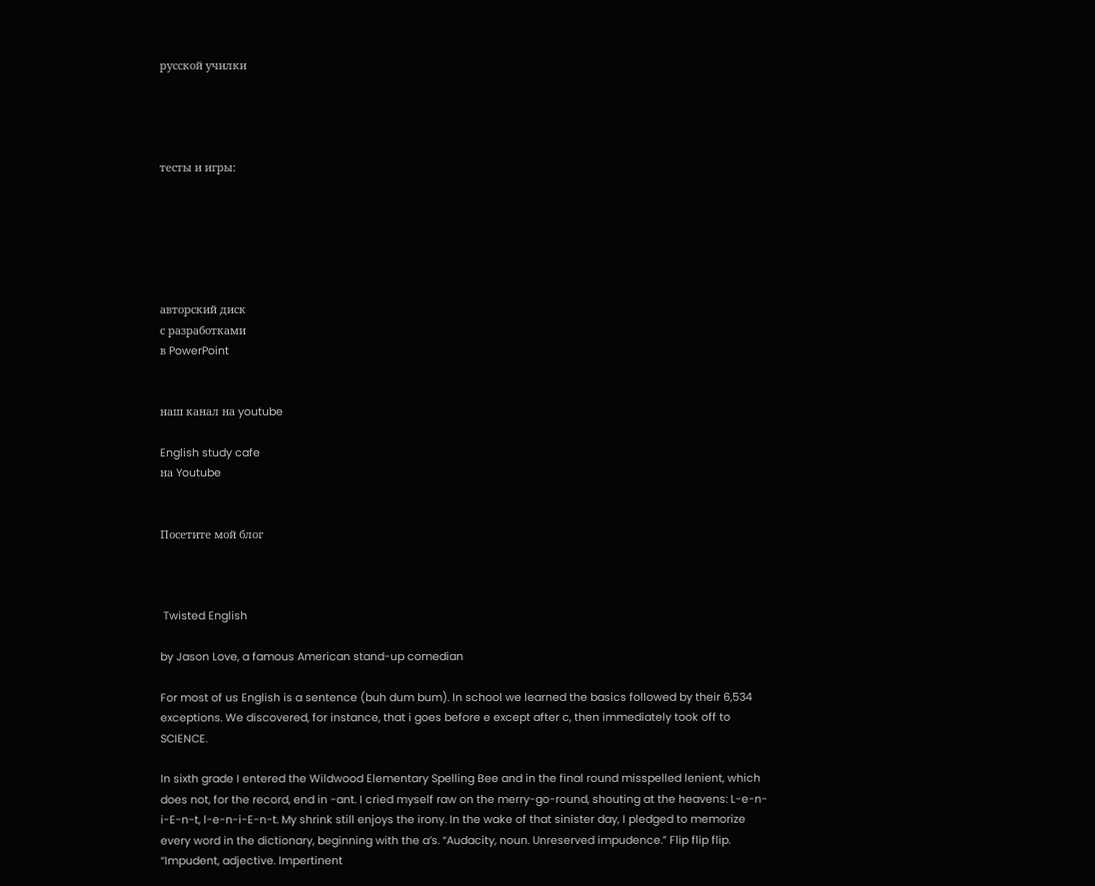русской училки




тесты и игры:






авторский диск
с разработками
в PowerPoint


наш канал на youtube

English study cafe
на Youtube


Посетите мой блог



 Twisted English

by Jason Love, a famous American stand-up comedian

For most of us English is a sentence (buh dum bum). In school we learned the basics followed by their 6,534 exceptions. We discovered, for instance, that i goes before e except after c, then immediately took off to SCIENCE.

In sixth grade I entered the Wildwood Elementary Spelling Bee and in the final round misspelled lenient, which does not, for the record, end in -ant. I cried myself raw on the merry-go-round, shouting at the heavens: L-e-n-i-E-n-t, l-e-n-i-E-n-t. My shrink still enjoys the irony. In the wake of that sinister day, I pledged to memorize every word in the dictionary, beginning with the a’s. “Audacity, noun. Unreserved impudence.” Flip flip flip. “Impudent, adjective. Impertinent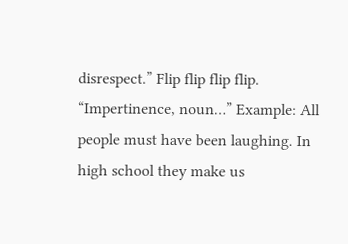disrespect.” Flip flip flip flip. “Impertinence, noun…” Example: All people must have been laughing. In high school they make us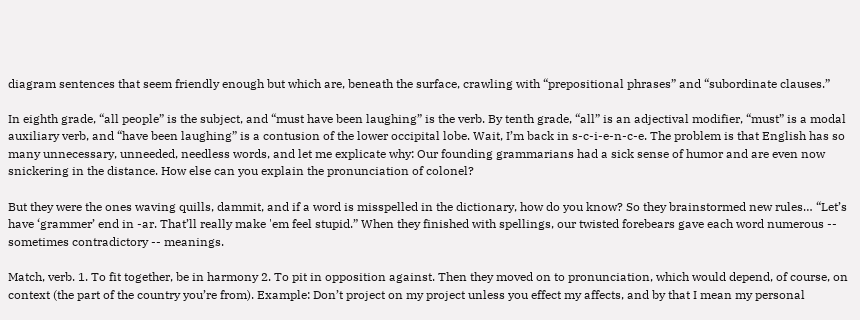diagram sentences that seem friendly enough but which are, beneath the surface, crawling with “prepositional phrases” and “subordinate clauses.”

In eighth grade, “all people” is the subject, and “must have been laughing” is the verb. By tenth grade, “all” is an adjectival modifier, “must” is a modal auxiliary verb, and “have been laughing” is a contusion of the lower occipital lobe. Wait, I’m back in s-c-i-e-n-c-e. The problem is that English has so many unnecessary, unneeded, needless words, and let me explicate why: Our founding grammarians had a sick sense of humor and are even now snickering in the distance. How else can you explain the pronunciation of colonel?

But they were the ones waving quills, dammit, and if a word is misspelled in the dictionary, how do you know? So they brainstormed new rules… “Let’s have ‘grammer’ end in -ar. That’ll really make 'em feel stupid.” When they finished with spellings, our twisted forebears gave each word numerous -- sometimes contradictory -- meanings.

Match, verb. 1. To fit together, be in harmony 2. To pit in opposition against. Then they moved on to pronunciation, which would depend, of course, on context (the part of the country you’re from). Example: Don’t project on my project unless you effect my affects, and by that I mean my personal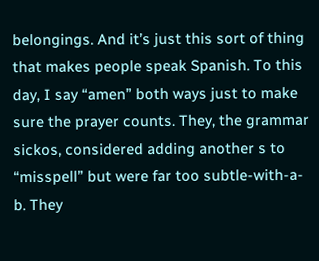belongings. And it’s just this sort of thing that makes people speak Spanish. To this day, I say “amen” both ways just to make sure the prayer counts. They, the grammar sickos, considered adding another s to “misspell” but were far too subtle-with-a-b. They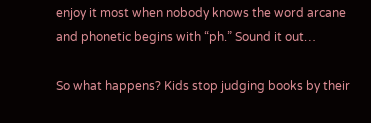enjoy it most when nobody knows the word arcane and phonetic begins with “ph.” Sound it out…

So what happens? Kids stop judging books by their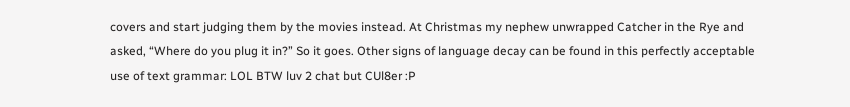covers and start judging them by the movies instead. At Christmas my nephew unwrapped Catcher in the Rye and asked, “Where do you plug it in?” So it goes. Other signs of language decay can be found in this perfectly acceptable use of text grammar: LOL BTW luv 2 chat but CUl8er :P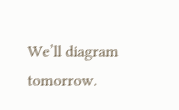We’ll diagram tomorrow.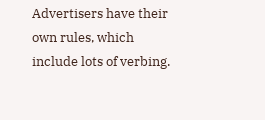Advertisers have their own rules, which include lots of verbing.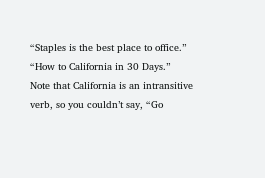“Staples is the best place to office.” “How to California in 30 Days.” Note that California is an intransitive verb, so you couldn’t say, “Go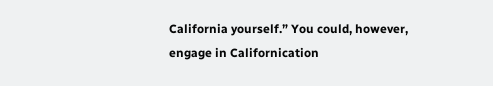California yourself.” You could, however, engage in Californication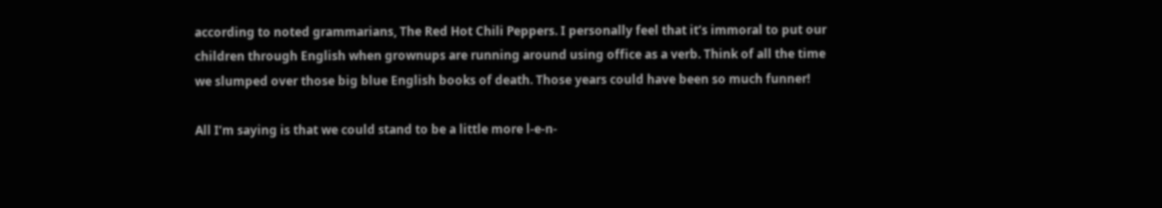according to noted grammarians, The Red Hot Chili Peppers. I personally feel that it’s immoral to put our children through English when grownups are running around using office as a verb. Think of all the time we slumped over those big blue English books of death. Those years could have been so much funner!

All I’m saying is that we could stand to be a little more l-e-n-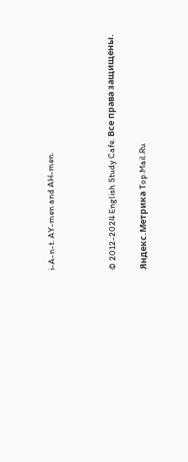i-A-n-t. AY-men and AH-men.



© 2012-2024 English Study Cafe. Все права защищены.

Яндекс.Метрика Top.Mail.Ru